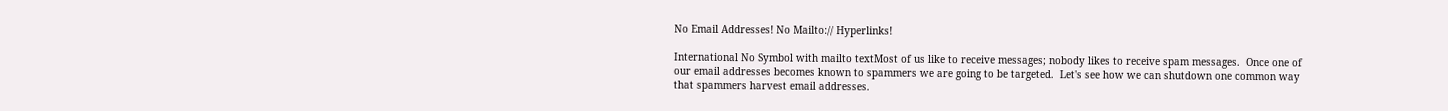No Email Addresses! No Mailto:// Hyperlinks!

International No Symbol with mailto textMost of us like to receive messages; nobody likes to receive spam messages.  Once one of our email addresses becomes known to spammers we are going to be targeted.  Let's see how we can shutdown one common way that spammers harvest email addresses.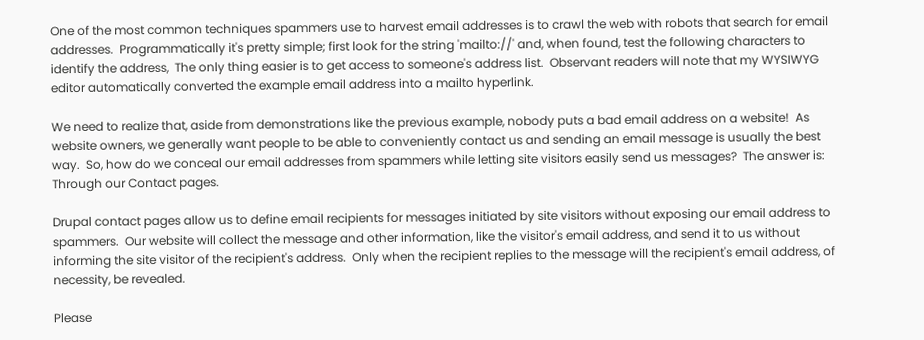One of the most common techniques spammers use to harvest email addresses is to crawl the web with robots that search for email addresses.  Programmatically it's pretty simple; first look for the string 'mailto://' and, when found, test the following characters to identify the address,  The only thing easier is to get access to someone's address list.  Observant readers will note that my WYSIWYG editor automatically converted the example email address into a mailto hyperlink.

We need to realize that, aside from demonstrations like the previous example, nobody puts a bad email address on a website!  As website owners, we generally want people to be able to conveniently contact us and sending an email message is usually the best way.  So, how do we conceal our email addresses from spammers while letting site visitors easily send us messages?  The answer is: Through our Contact pages.

Drupal contact pages allow us to define email recipients for messages initiated by site visitors without exposing our email address to spammers.  Our website will collect the message and other information, like the visitor's email address, and send it to us without informing the site visitor of the recipient's address.  Only when the recipient replies to the message will the recipient's email address, of necessity, be revealed.

Please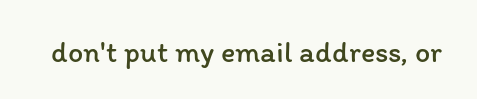don't put my email address, or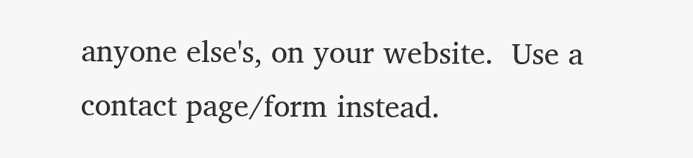anyone else's, on your website.  Use a contact page/form instead.